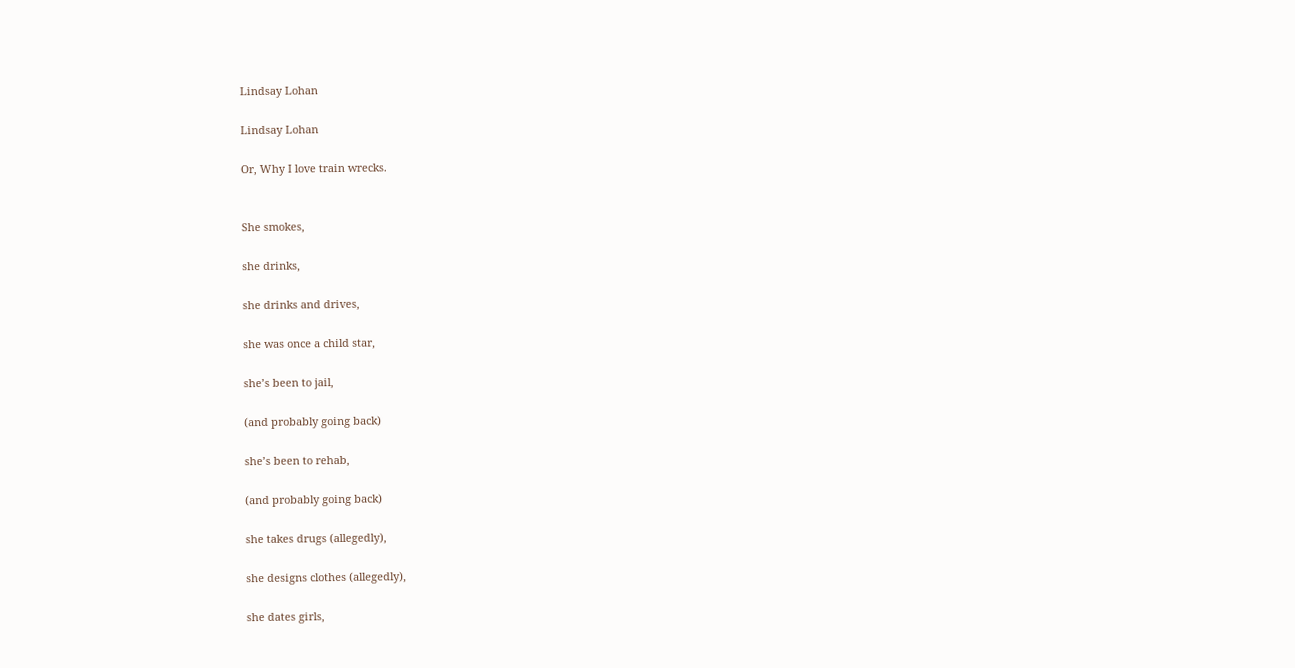Lindsay Lohan

Lindsay Lohan

Or, Why I love train wrecks.


She smokes,

she drinks,

she drinks and drives,

she was once a child star,

she’s been to jail,

(and probably going back)

she’s been to rehab,

(and probably going back)

she takes drugs (allegedly),

she designs clothes (allegedly),

she dates girls,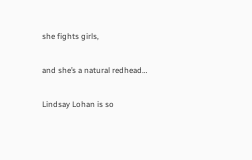she fights girls,

and she’s a natural redhead…

Lindsay Lohan is so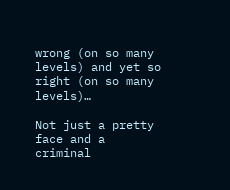wrong (on so many levels) and yet so right (on so many levels)…

Not just a pretty face and a criminal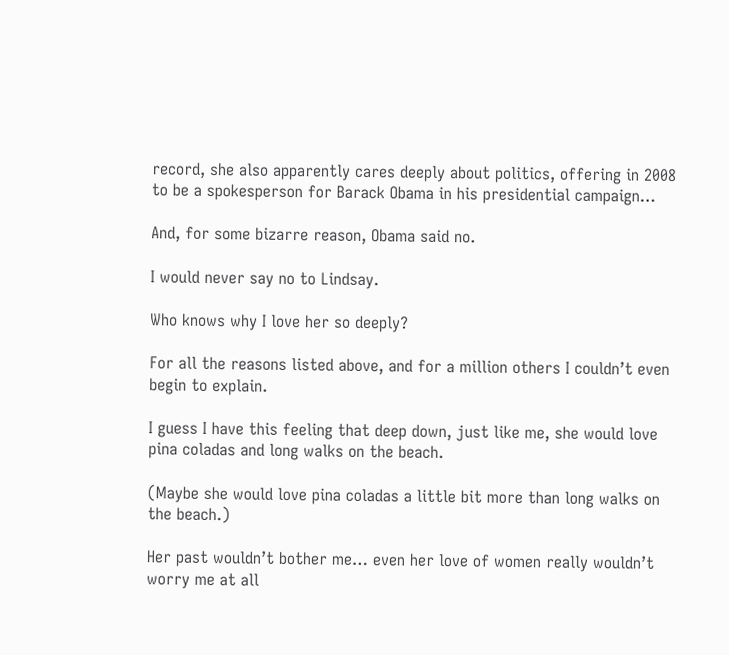record, she also apparently cares deeply about politics, offering in 2008 to be a spokesperson for Barack Obama in his presidential campaign…

And, for some bizarre reason, Obama said no.

I would never say no to Lindsay.

Who knows why I love her so deeply?

For all the reasons listed above, and for a million others I couldn’t even begin to explain.

I guess I have this feeling that deep down, just like me, she would love pina coladas and long walks on the beach.

(Maybe she would love pina coladas a little bit more than long walks on the beach.)

Her past wouldn’t bother me… even her love of women really wouldn’t worry me at all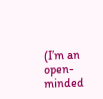(I’m an open-minded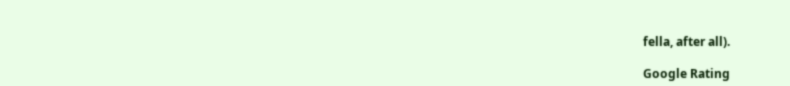fella, after all).

Google Rating